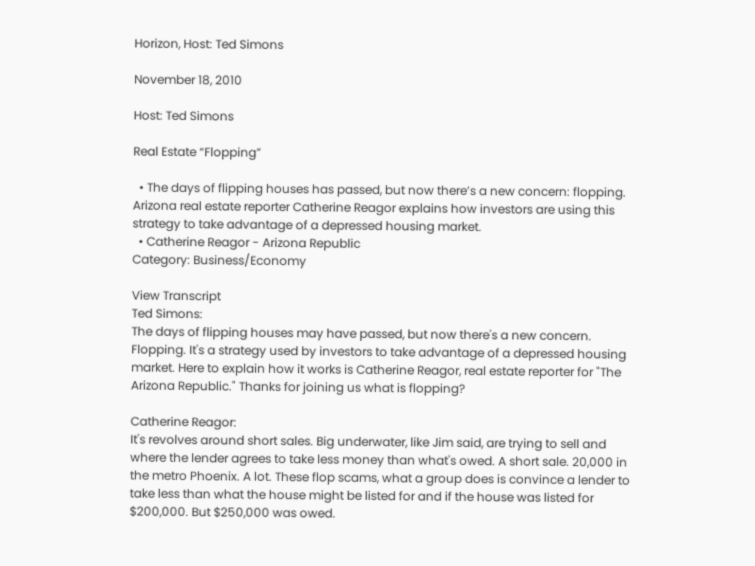Horizon, Host: Ted Simons

November 18, 2010

Host: Ted Simons

Real Estate “Flopping”

  • The days of flipping houses has passed, but now there’s a new concern: flopping. Arizona real estate reporter Catherine Reagor explains how investors are using this strategy to take advantage of a depressed housing market.
  • Catherine Reagor - Arizona Republic
Category: Business/Economy

View Transcript
Ted Simons:
The days of flipping houses may have passed, but now there's a new concern. Flopping. It's a strategy used by investors to take advantage of a depressed housing market. Here to explain how it works is Catherine Reagor, real estate reporter for "The Arizona Republic." Thanks for joining us what is flopping?

Catherine Reagor:
It's revolves around short sales. Big underwater, like Jim said, are trying to sell and where the lender agrees to take less money than what's owed. A short sale. 20,000 in the metro Phoenix. A lot. These flop scams, what a group does is convince a lender to take less than what the house might be listed for and if the house was listed for $200,000. But $250,000 was owed.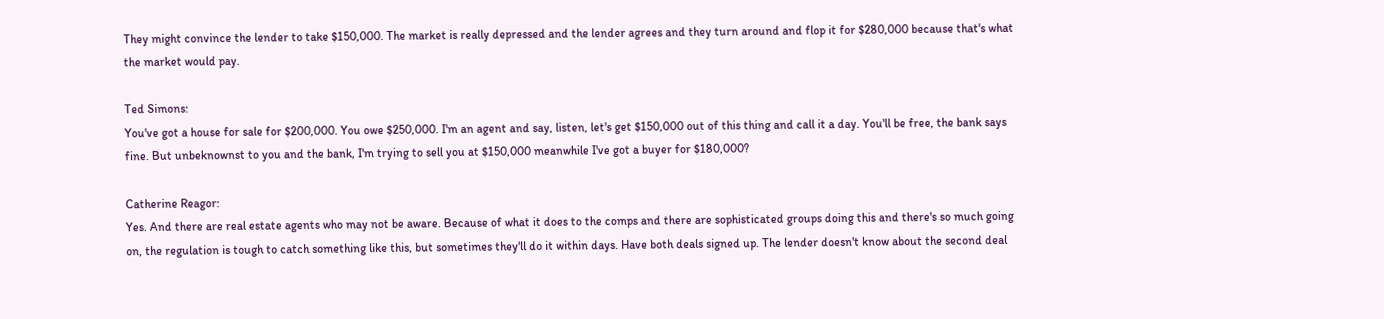They might convince the lender to take $150,000. The market is really depressed and the lender agrees and they turn around and flop it for $280,000 because that's what the market would pay.

Ted Simons:
You've got a house for sale for $200,000. You owe $250,000. I'm an agent and say, listen, let's get $150,000 out of this thing and call it a day. You'll be free, the bank says fine. But unbeknownst to you and the bank, I'm trying to sell you at $150,000 meanwhile I've got a buyer for $180,000?

Catherine Reagor:
Yes. And there are real estate agents who may not be aware. Because of what it does to the comps and there are sophisticated groups doing this and there's so much going on, the regulation is tough to catch something like this, but sometimes they'll do it within days. Have both deals signed up. The lender doesn't know about the second deal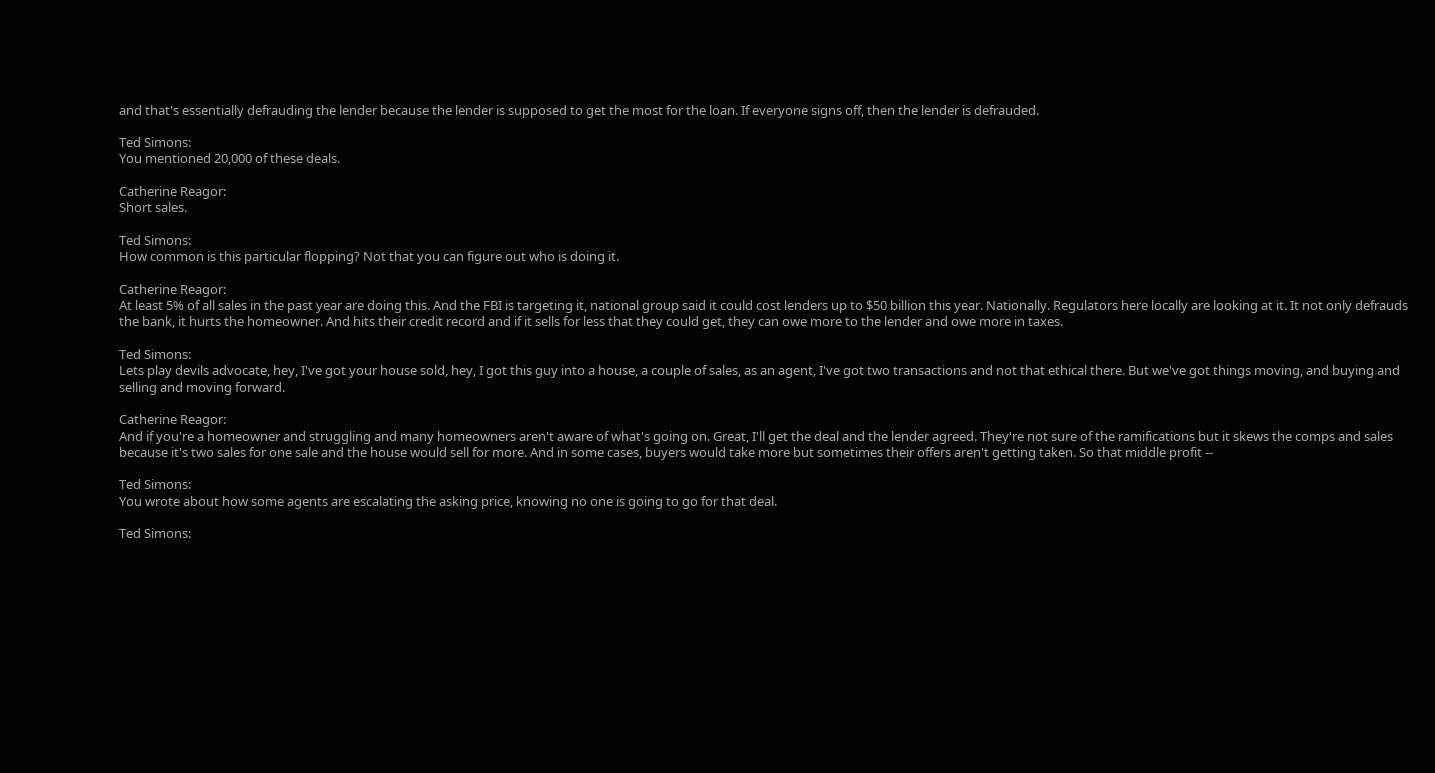and that's essentially defrauding the lender because the lender is supposed to get the most for the loan. If everyone signs off, then the lender is defrauded.

Ted Simons:
You mentioned 20,000 of these deals.

Catherine Reagor:
Short sales.

Ted Simons:
How common is this particular flopping? Not that you can figure out who is doing it.

Catherine Reagor:
At least 5% of all sales in the past year are doing this. And the FBI is targeting it, national group said it could cost lenders up to $50 billion this year. Nationally. Regulators here locally are looking at it. It not only defrauds the bank, it hurts the homeowner. And hits their credit record and if it sells for less that they could get, they can owe more to the lender and owe more in taxes.

Ted Simons:
Lets play devils advocate, hey, I've got your house sold, hey, I got this guy into a house, a couple of sales, as an agent, I've got two transactions and not that ethical there. But we've got things moving, and buying and selling and moving forward.

Catherine Reagor:
And if you're a homeowner and struggling and many homeowners aren't aware of what's going on. Great, I'll get the deal and the lender agreed. They're not sure of the ramifications but it skews the comps and sales because it's two sales for one sale and the house would sell for more. And in some cases, buyers would take more but sometimes their offers aren't getting taken. So that middle profit --

Ted Simons:
You wrote about how some agents are escalating the asking price, knowing no one is going to go for that deal.

Ted Simons: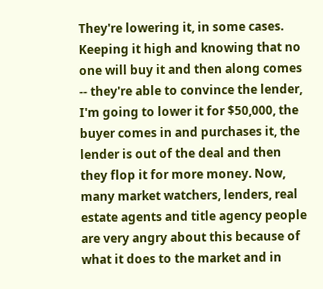They're lowering it, in some cases. Keeping it high and knowing that no one will buy it and then along comes -- they're able to convince the lender, I'm going to lower it for $50,000, the buyer comes in and purchases it, the lender is out of the deal and then they flop it for more money. Now, many market watchers, lenders, real estate agents and title agency people are very angry about this because of what it does to the market and in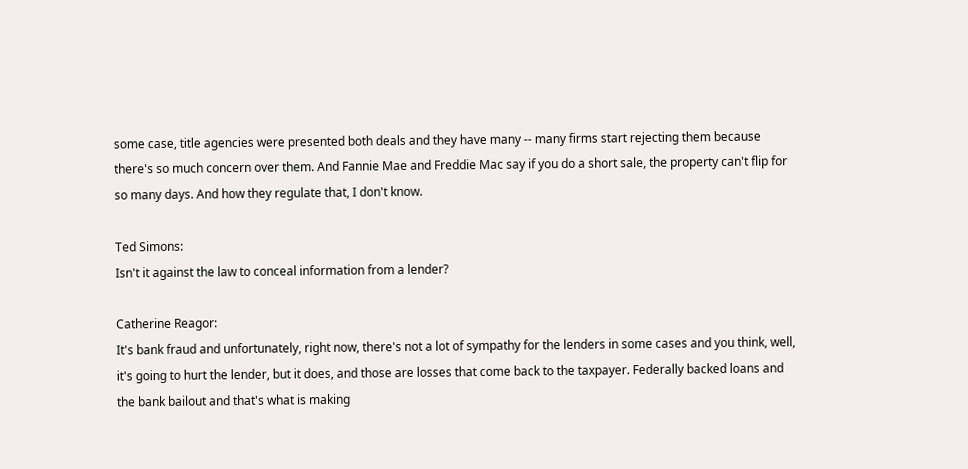some case, title agencies were presented both deals and they have many -- many firms start rejecting them because there's so much concern over them. And Fannie Mae and Freddie Mac say if you do a short sale, the property can't flip for so many days. And how they regulate that, I don't know.

Ted Simons:
Isn't it against the law to conceal information from a lender?

Catherine Reagor:
It's bank fraud and unfortunately, right now, there's not a lot of sympathy for the lenders in some cases and you think, well, it's going to hurt the lender, but it does, and those are losses that come back to the taxpayer. Federally backed loans and the bank bailout and that's what is making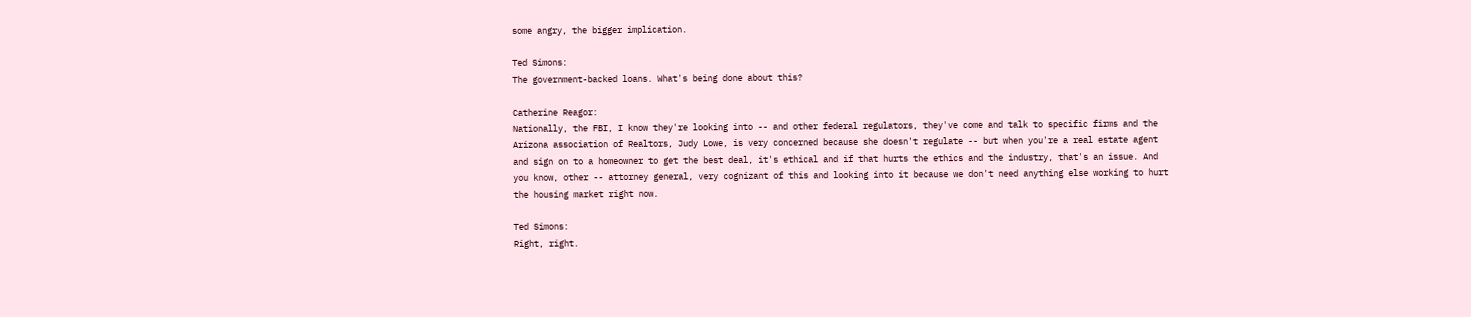some angry, the bigger implication.

Ted Simons:
The government-backed loans. What's being done about this?

Catherine Reagor:
Nationally, the FBI, I know they're looking into -- and other federal regulators, they've come and talk to specific firms and the Arizona association of Realtors, Judy Lowe, is very concerned because she doesn't regulate -- but when you're a real estate agent and sign on to a homeowner to get the best deal, it's ethical and if that hurts the ethics and the industry, that's an issue. And you know, other -- attorney general, very cognizant of this and looking into it because we don't need anything else working to hurt the housing market right now.

Ted Simons:
Right, right.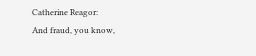Catherine Reagor:
And fraud, you know,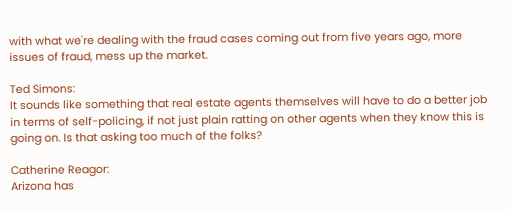with what we're dealing with the fraud cases coming out from five years ago, more issues of fraud, mess up the market.

Ted Simons:
It sounds like something that real estate agents themselves will have to do a better job in terms of self-policing, if not just plain ratting on other agents when they know this is going on. Is that asking too much of the folks?

Catherine Reagor:
Arizona has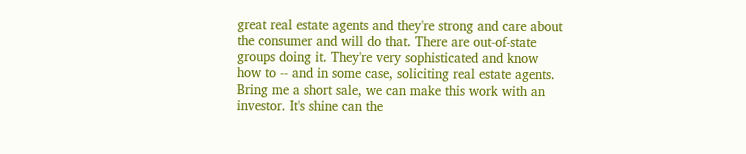great real estate agents and they're strong and care about the consumer and will do that. There are out-of-state groups doing it. They're very sophisticated and know how to -- and in some case, soliciting real estate agents. Bring me a short sale, we can make this work with an investor. It's shine can the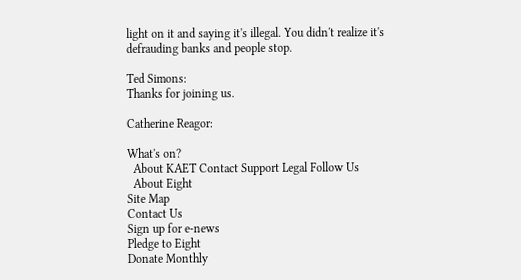light on it and saying it's illegal. You didn't realize it's defrauding banks and people stop.

Ted Simons:
Thanks for joining us.

Catherine Reagor:

What's on?
  About KAET Contact Support Legal Follow Us
  About Eight
Site Map
Contact Us
Sign up for e-news
Pledge to Eight
Donate Monthly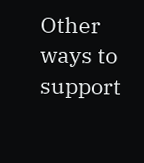Other ways to support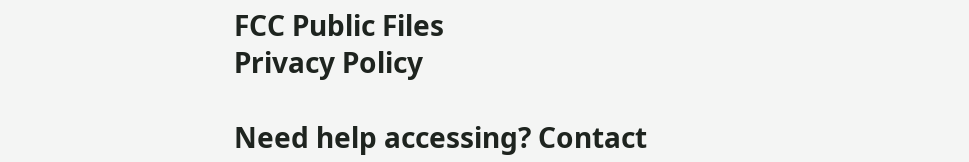FCC Public Files
Privacy Policy

Need help accessing? Contact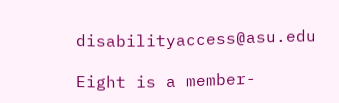disabilityaccess@asu.edu

Eight is a member-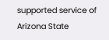supported service of Arizona State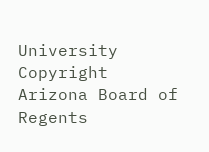University    Copyright Arizona Board of Regents